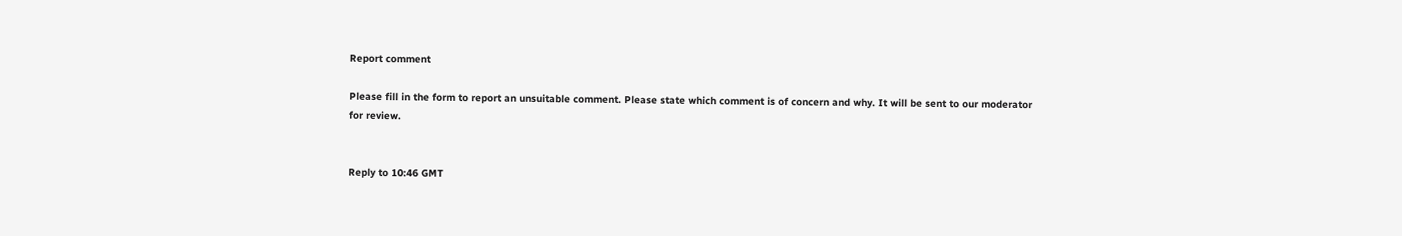Report comment

Please fill in the form to report an unsuitable comment. Please state which comment is of concern and why. It will be sent to our moderator for review.


Reply to 10:46 GMT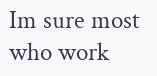Im sure most who work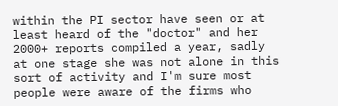within the PI sector have seen or at least heard of the "doctor" and her 2000+ reports compiled a year, sadly at one stage she was not alone in this sort of activity and I'm sure most people were aware of the firms who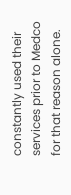constantly used their services prior to Medco for that reason alone.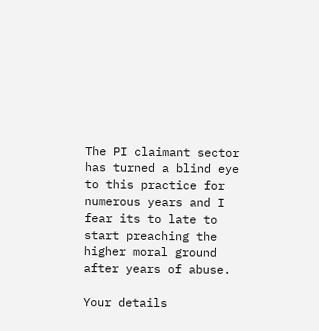The PI claimant sector has turned a blind eye to this practice for numerous years and I fear its to late to start preaching the higher moral ground after years of abuse.

Your details